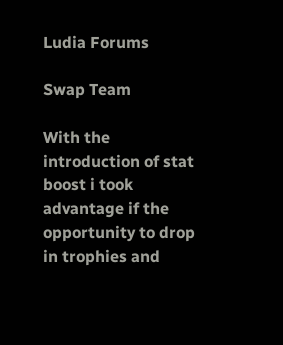Ludia Forums

Swap Team

With the introduction of stat boost i took advantage if the opportunity to drop in trophies and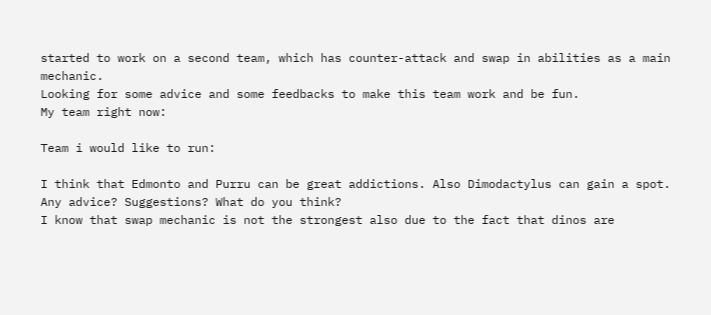started to work on a second team, which has counter-attack and swap in abilities as a main mechanic.
Looking for some advice and some feedbacks to make this team work and be fun.
My team right now:

Team i would like to run:

I think that Edmonto and Purru can be great addictions. Also Dimodactylus can gain a spot.
Any advice? Suggestions? What do you think?
I know that swap mechanic is not the strongest also due to the fact that dinos are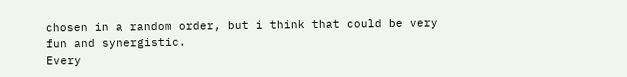chosen in a random order, but i think that could be very fun and synergistic.
Every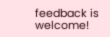feedback is welcome!